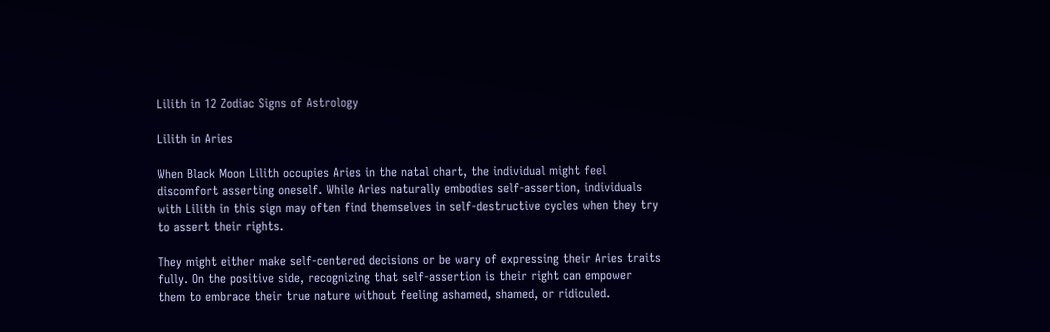Lilith in 12 Zodiac Signs of Astrology

Lilith in Aries

When Black Moon Lilith occupies Aries in the natal chart, the individual might feel discomfort asserting oneself. While Aries naturally embodies self-assertion, individuals with Lilith in this sign may often find themselves in self-destructive cycles when they try to assert their rights.

They might either make self-centered decisions or be wary of expressing their Aries traits fully. On the positive side, recognizing that self-assertion is their right can empower them to embrace their true nature without feeling ashamed, shamed, or ridiculed.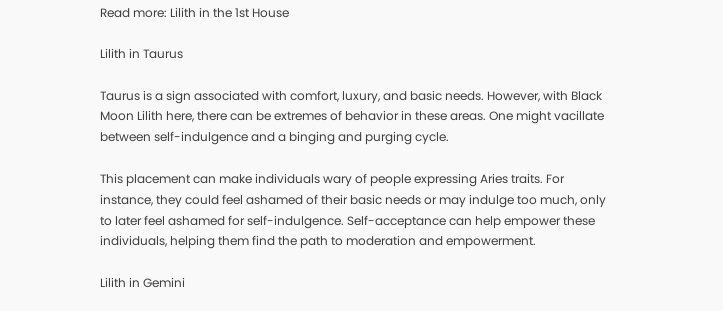Read more: Lilith in the 1st House

Lilith in Taurus

Taurus is a sign associated with comfort, luxury, and basic needs. However, with Black Moon Lilith here, there can be extremes of behavior in these areas. One might vacillate between self-indulgence and a binging and purging cycle.

This placement can make individuals wary of people expressing Aries traits. For instance, they could feel ashamed of their basic needs or may indulge too much, only to later feel ashamed for self-indulgence. Self-acceptance can help empower these individuals, helping them find the path to moderation and empowerment.

Lilith in Gemini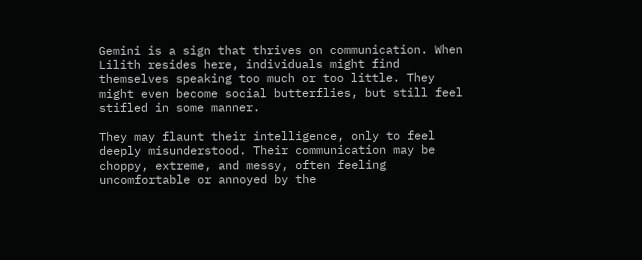Gemini is a sign that thrives on communication. When Lilith resides here, individuals might find themselves speaking too much or too little. They might even become social butterflies, but still feel stifled in some manner.

They may flaunt their intelligence, only to feel deeply misunderstood. Their communication may be choppy, extreme, and messy, often feeling uncomfortable or annoyed by the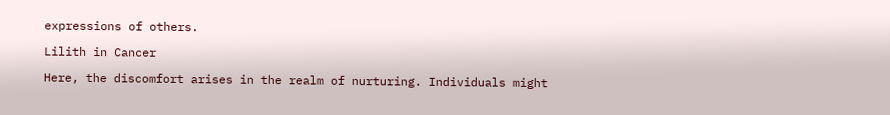expressions of others.

Lilith in Cancer

Here, the discomfort arises in the realm of nurturing. Individuals might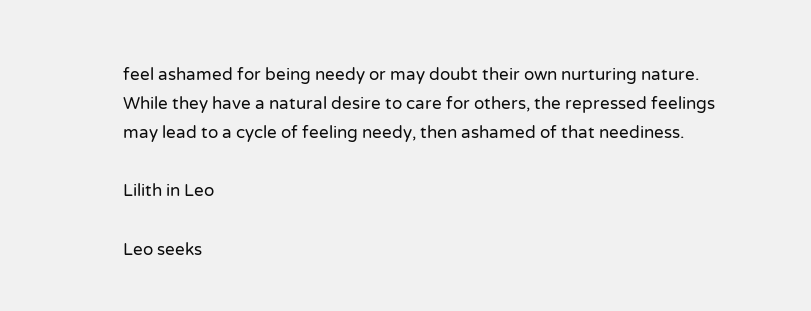feel ashamed for being needy or may doubt their own nurturing nature. While they have a natural desire to care for others, the repressed feelings may lead to a cycle of feeling needy, then ashamed of that neediness.

Lilith in Leo

Leo seeks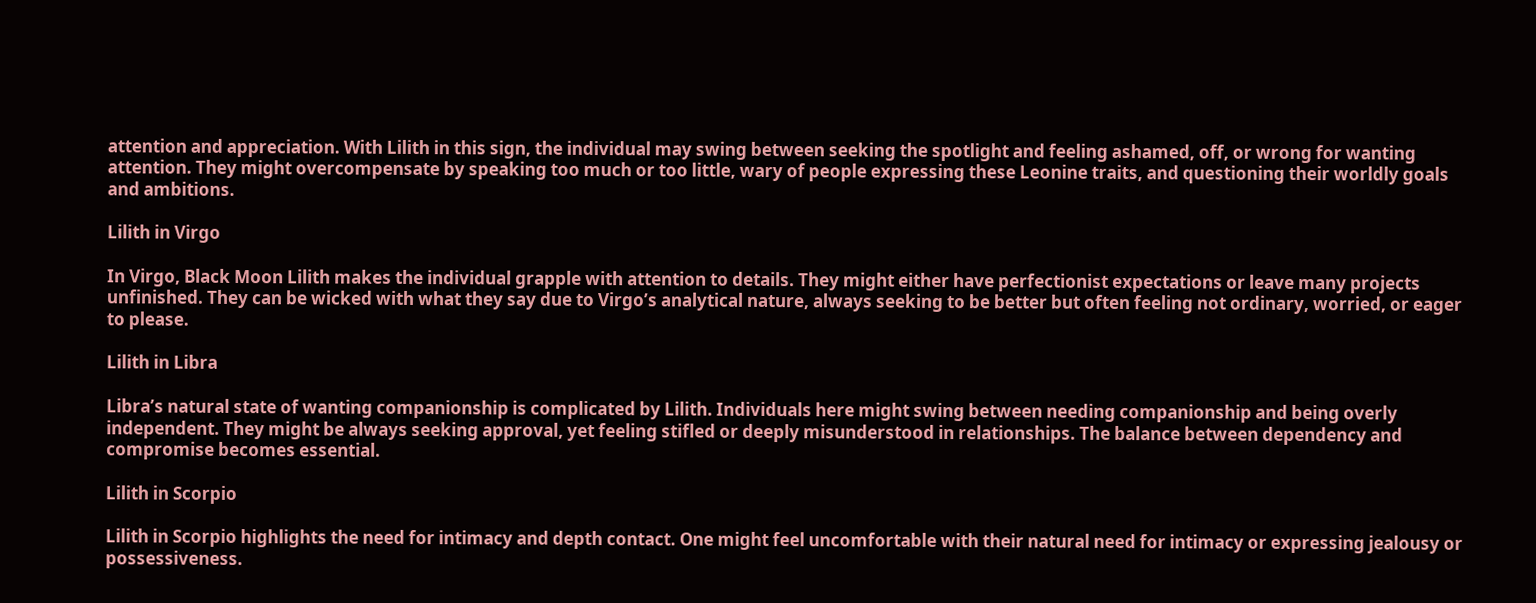attention and appreciation. With Lilith in this sign, the individual may swing between seeking the spotlight and feeling ashamed, off, or wrong for wanting attention. They might overcompensate by speaking too much or too little, wary of people expressing these Leonine traits, and questioning their worldly goals and ambitions.

Lilith in Virgo

In Virgo, Black Moon Lilith makes the individual grapple with attention to details. They might either have perfectionist expectations or leave many projects unfinished. They can be wicked with what they say due to Virgo’s analytical nature, always seeking to be better but often feeling not ordinary, worried, or eager to please.

Lilith in Libra

Libra’s natural state of wanting companionship is complicated by Lilith. Individuals here might swing between needing companionship and being overly independent. They might be always seeking approval, yet feeling stifled or deeply misunderstood in relationships. The balance between dependency and compromise becomes essential.

Lilith in Scorpio

Lilith in Scorpio highlights the need for intimacy and depth contact. One might feel uncomfortable with their natural need for intimacy or expressing jealousy or possessiveness.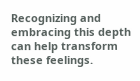Recognizing and embracing this depth can help transform these feelings.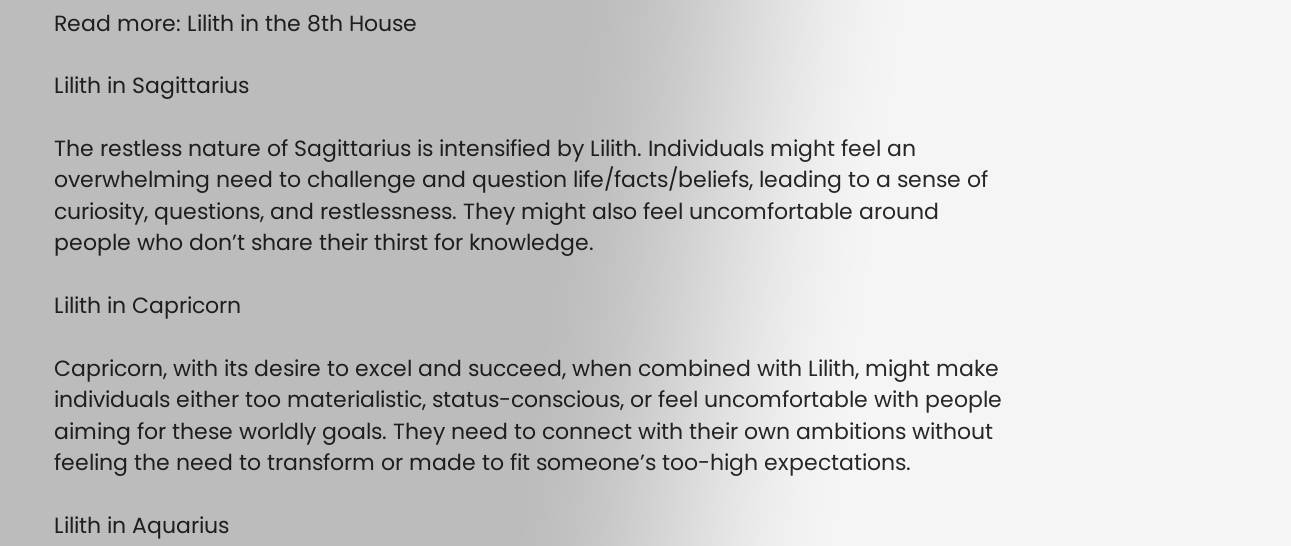Read more: Lilith in the 8th House

Lilith in Sagittarius

The restless nature of Sagittarius is intensified by Lilith. Individuals might feel an overwhelming need to challenge and question life/facts/beliefs, leading to a sense of curiosity, questions, and restlessness. They might also feel uncomfortable around people who don’t share their thirst for knowledge.

Lilith in Capricorn

Capricorn, with its desire to excel and succeed, when combined with Lilith, might make individuals either too materialistic, status-conscious, or feel uncomfortable with people aiming for these worldly goals. They need to connect with their own ambitions without feeling the need to transform or made to fit someone’s too-high expectations.

Lilith in Aquarius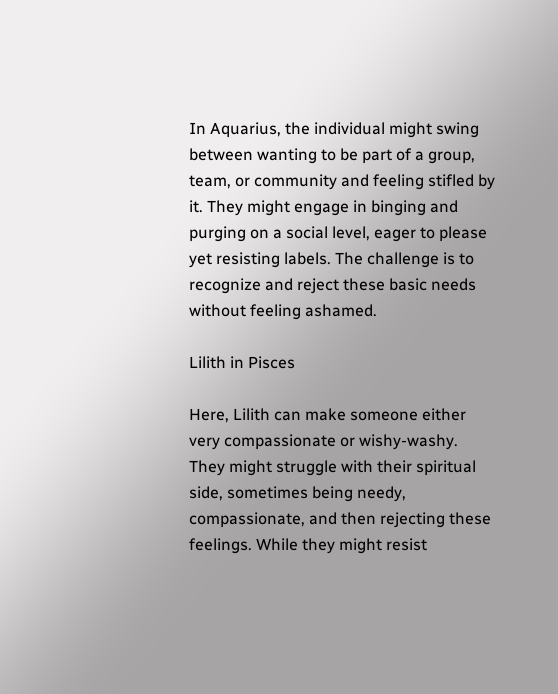In Aquarius, the individual might swing between wanting to be part of a group, team, or community and feeling stifled by it. They might engage in binging and purging on a social level, eager to please yet resisting labels. The challenge is to recognize and reject these basic needs without feeling ashamed.

Lilith in Pisces

Here, Lilith can make someone either very compassionate or wishy-washy. They might struggle with their spiritual side, sometimes being needy, compassionate, and then rejecting these feelings. While they might resist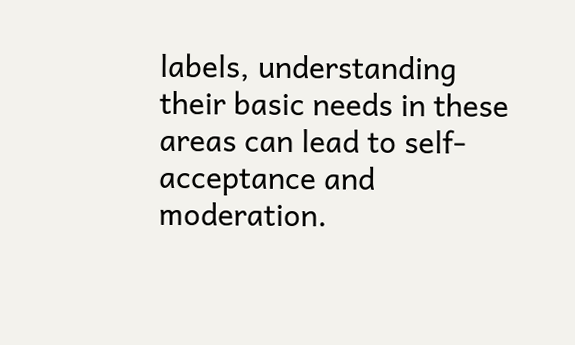labels, understanding their basic needs in these areas can lead to self-acceptance and moderation.